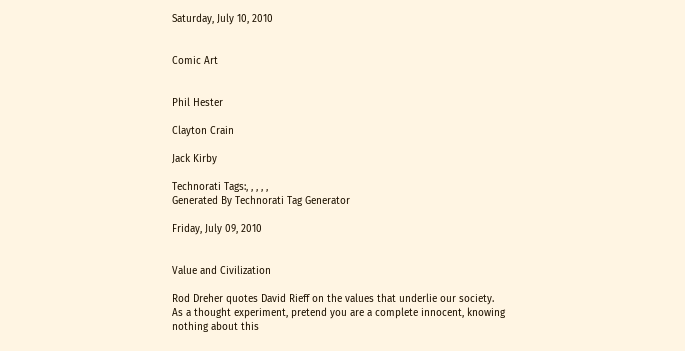Saturday, July 10, 2010


Comic Art


Phil Hester

Clayton Crain

Jack Kirby

Technorati Tags:, , , , ,
Generated By Technorati Tag Generator

Friday, July 09, 2010


Value and Civilization

Rod Dreher quotes David Rieff on the values that underlie our society.
As a thought experiment, pretend you are a complete innocent, knowing nothing about this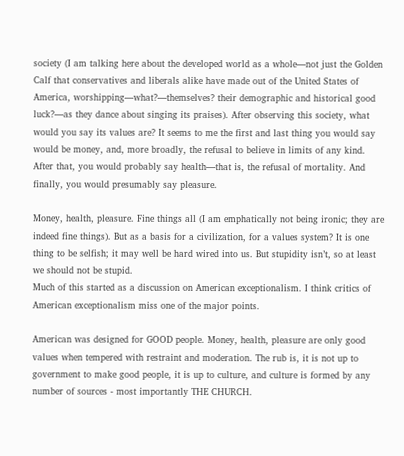society (I am talking here about the developed world as a whole—not just the Golden Calf that conservatives and liberals alike have made out of the United States of America, worshipping—what?—themselves? their demographic and historical good luck?—as they dance about singing its praises). After observing this society, what would you say its values are? It seems to me the first and last thing you would say would be money, and, more broadly, the refusal to believe in limits of any kind. After that, you would probably say health—that is, the refusal of mortality. And finally, you would presumably say pleasure.

Money, health, pleasure. Fine things all (I am emphatically not being ironic; they are indeed fine things). But as a basis for a civilization, for a values system? It is one thing to be selfish; it may well be hard wired into us. But stupidity isn’t, so at least we should not be stupid.
Much of this started as a discussion on American exceptionalism. I think critics of American exceptionalism miss one of the major points.

American was designed for GOOD people. Money, health, pleasure are only good values when tempered with restraint and moderation. The rub is, it is not up to government to make good people, it is up to culture, and culture is formed by any number of sources - most importantly THE CHURCH.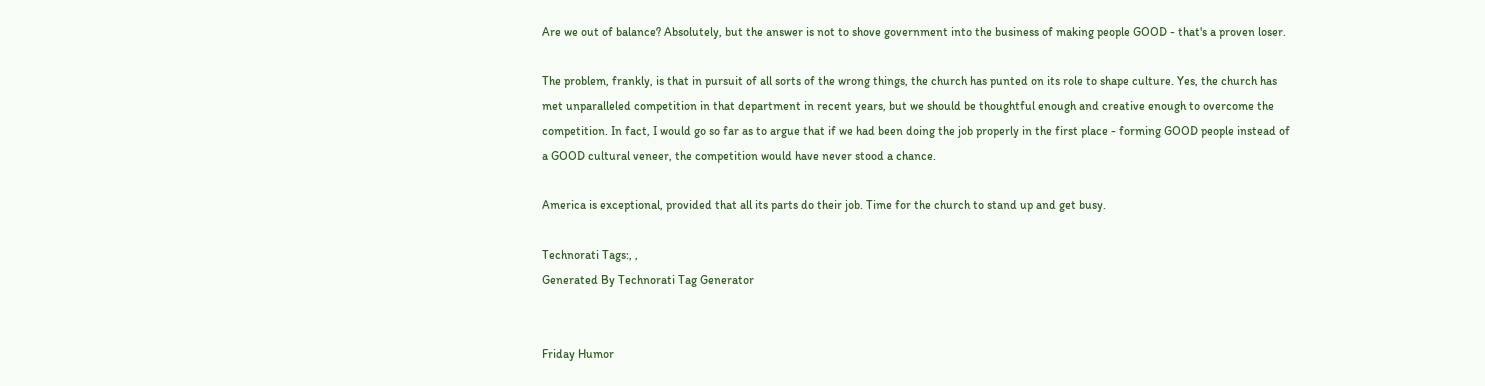Are we out of balance? Absolutely, but the answer is not to shove government into the business of making people GOOD - that's a proven loser.

The problem, frankly, is that in pursuit of all sorts of the wrong things, the church has punted on its role to shape culture. Yes, the church has met unparalleled competition in that department in recent years, but we should be thoughtful enough and creative enough to overcome the competition. In fact, I would go so far as to argue that if we had been doing the job properly in the first place - forming GOOD people instead of a GOOD cultural veneer, the competition would have never stood a chance.

America is exceptional, provided that all its parts do their job. Time for the church to stand up and get busy.

Technorati Tags:, ,
Generated By Technorati Tag Generator


Friday Humor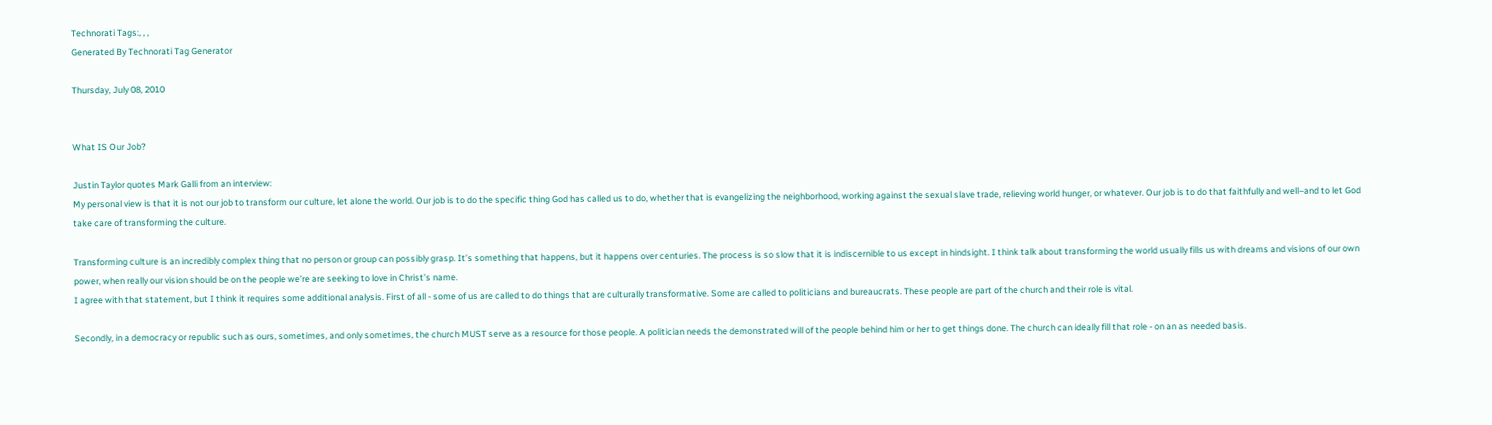Technorati Tags:, , ,
Generated By Technorati Tag Generator

Thursday, July 08, 2010


What IS Our Job?

Justin Taylor quotes Mark Galli from an interview:
My personal view is that it is not our job to transform our culture, let alone the world. Our job is to do the specific thing God has called us to do, whether that is evangelizing the neighborhood, working against the sexual slave trade, relieving world hunger, or whatever. Our job is to do that faithfully and well–and to let God take care of transforming the culture.

Transforming culture is an incredibly complex thing that no person or group can possibly grasp. It’s something that happens, but it happens over centuries. The process is so slow that it is indiscernible to us except in hindsight. I think talk about transforming the world usually fills us with dreams and visions of our own power, when really our vision should be on the people we’re are seeking to love in Christ’s name.
I agree with that statement, but I think it requires some additional analysis. First of all - some of us are called to do things that are culturally transformative. Some are called to politicians and bureaucrats. These people are part of the church and their role is vital.

Secondly, in a democracy or republic such as ours, sometimes, and only sometimes, the church MUST serve as a resource for those people. A politician needs the demonstrated will of the people behind him or her to get things done. The church can ideally fill that role - on an as needed basis.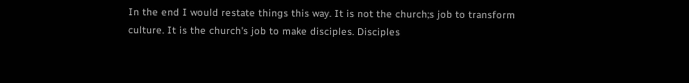In the end I would restate things this way. It is not the church;s job to transform culture. It is the church's job to make disciples. Disciples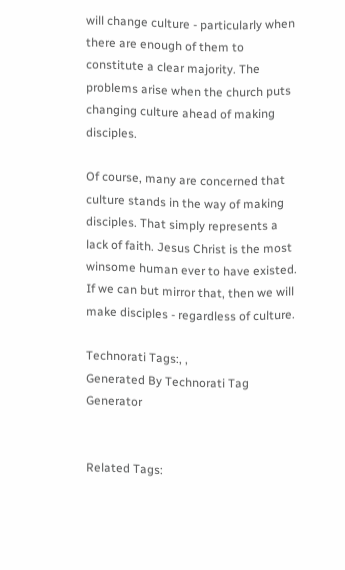will change culture - particularly when there are enough of them to constitute a clear majority. The problems arise when the church puts changing culture ahead of making disciples.

Of course, many are concerned that culture stands in the way of making disciples. That simply represents a lack of faith. Jesus Christ is the most winsome human ever to have existed. If we can but mirror that, then we will make disciples - regardless of culture.

Technorati Tags:, ,
Generated By Technorati Tag Generator


Related Tags: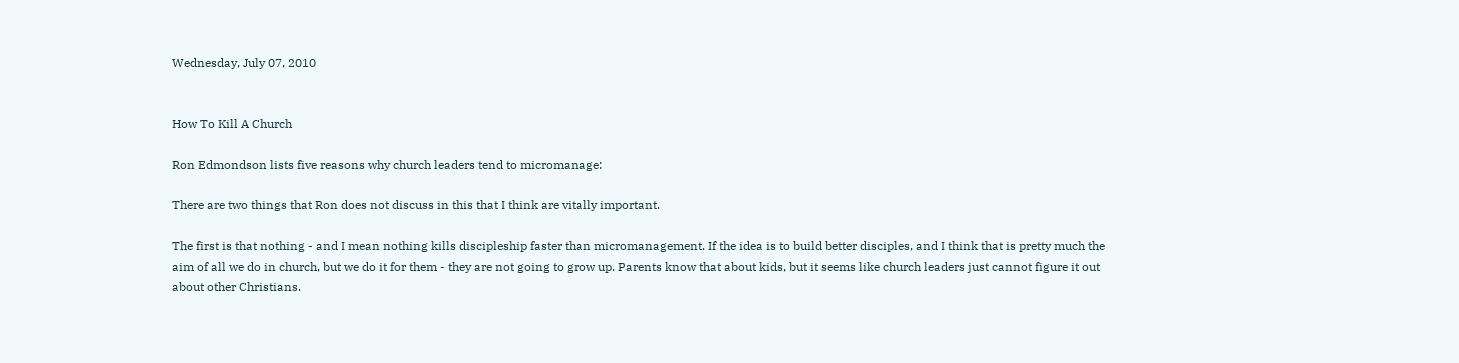Wednesday, July 07, 2010


How To Kill A Church

Ron Edmondson lists five reasons why church leaders tend to micromanage:

There are two things that Ron does not discuss in this that I think are vitally important.

The first is that nothing - and I mean nothing kills discipleship faster than micromanagement. If the idea is to build better disciples, and I think that is pretty much the aim of all we do in church, but we do it for them - they are not going to grow up. Parents know that about kids, but it seems like church leaders just cannot figure it out about other Christians.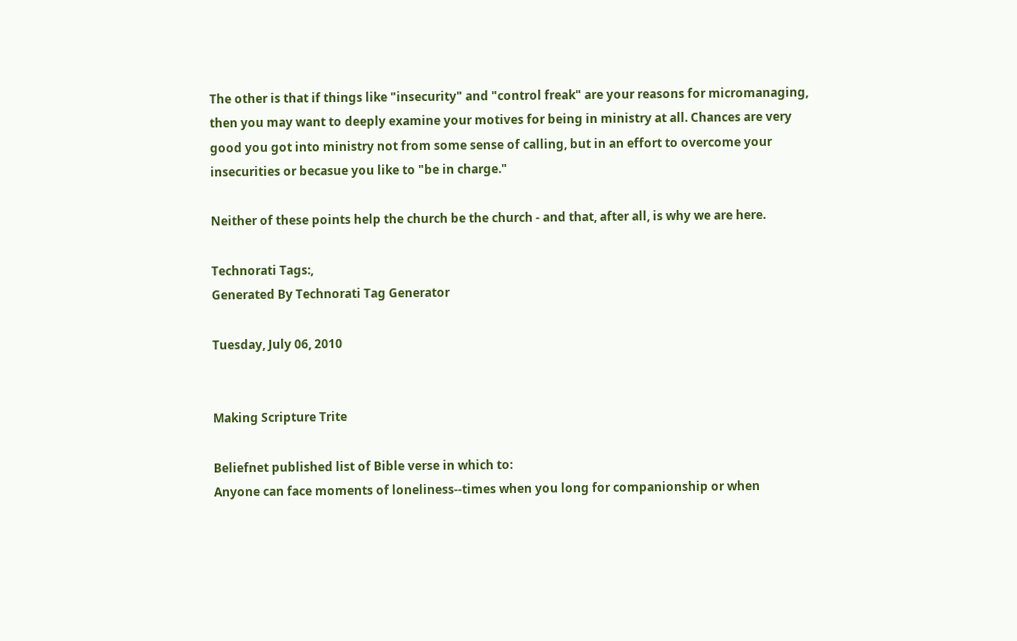The other is that if things like "insecurity" and "control freak" are your reasons for micromanaging, then you may want to deeply examine your motives for being in ministry at all. Chances are very good you got into ministry not from some sense of calling, but in an effort to overcome your insecurities or becasue you like to "be in charge."

Neither of these points help the church be the church - and that, after all, is why we are here.

Technorati Tags:,
Generated By Technorati Tag Generator

Tuesday, July 06, 2010


Making Scripture Trite

Beliefnet published list of Bible verse in which to:
Anyone can face moments of loneliness--times when you long for companionship or when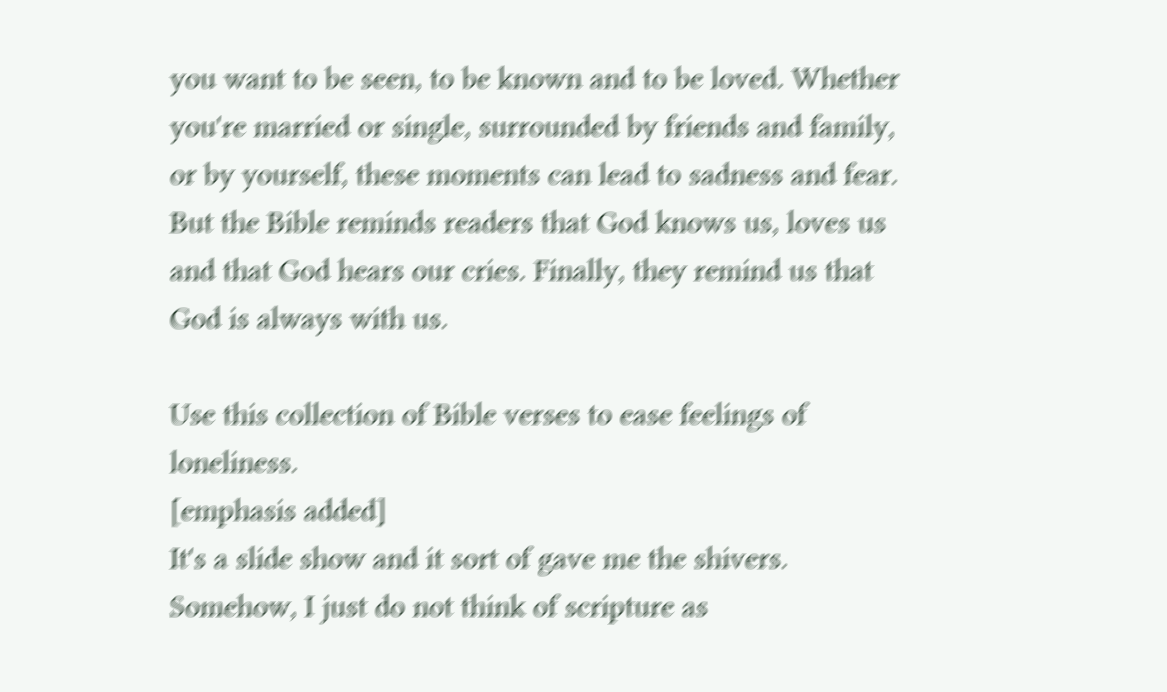you want to be seen, to be known and to be loved. Whether you're married or single, surrounded by friends and family, or by yourself, these moments can lead to sadness and fear. But the Bible reminds readers that God knows us, loves us and that God hears our cries. Finally, they remind us that God is always with us.

Use this collection of Bible verses to ease feelings of loneliness.
[emphasis added]
It's a slide show and it sort of gave me the shivers. Somehow, I just do not think of scripture as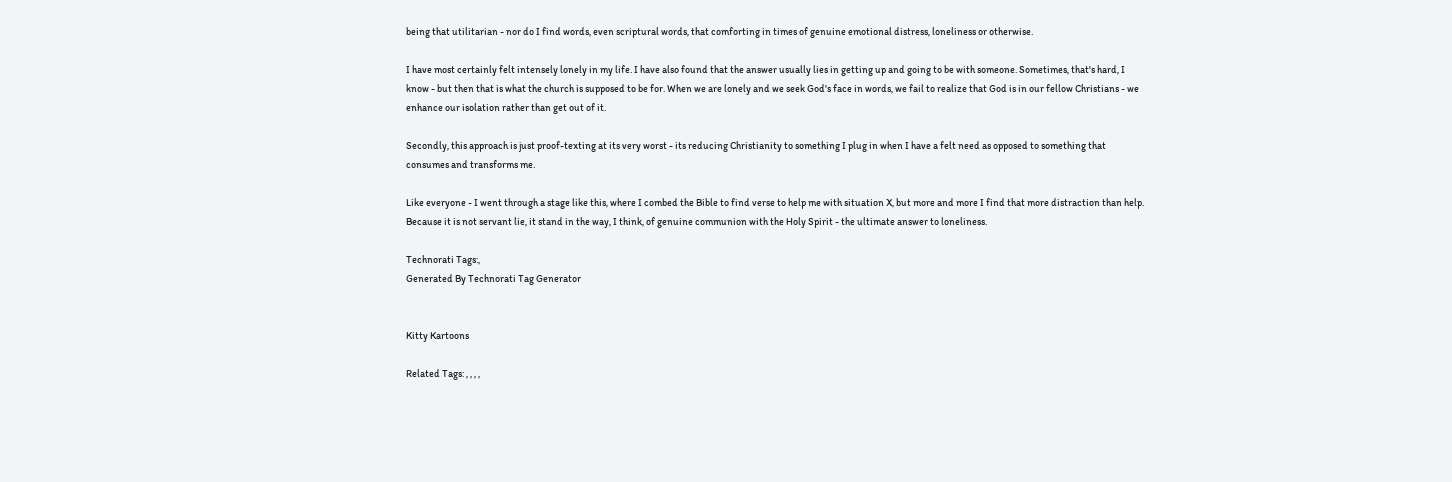being that utilitarian - nor do I find words, even scriptural words, that comforting in times of genuine emotional distress, loneliness or otherwise.

I have most certainly felt intensely lonely in my life. I have also found that the answer usually lies in getting up and going to be with someone. Sometimes, that's hard, I know - but then that is what the church is supposed to be for. When we are lonely and we seek God's face in words, we fail to realize that God is in our fellow Christians - we enhance our isolation rather than get out of it.

Secondly, this approach is just proof-texting at its very worst - its reducing Christianity to something I plug in when I have a felt need as opposed to something that consumes and transforms me.

Like everyone - I went through a stage like this, where I combed the Bible to find verse to help me with situation X, but more and more I find that more distraction than help. Because it is not servant lie, it stand in the way, I think, of genuine communion with the Holy Spirit - the ultimate answer to loneliness.

Technorati Tags:,
Generated By Technorati Tag Generator


Kitty Kartoons

Related Tags: , , , ,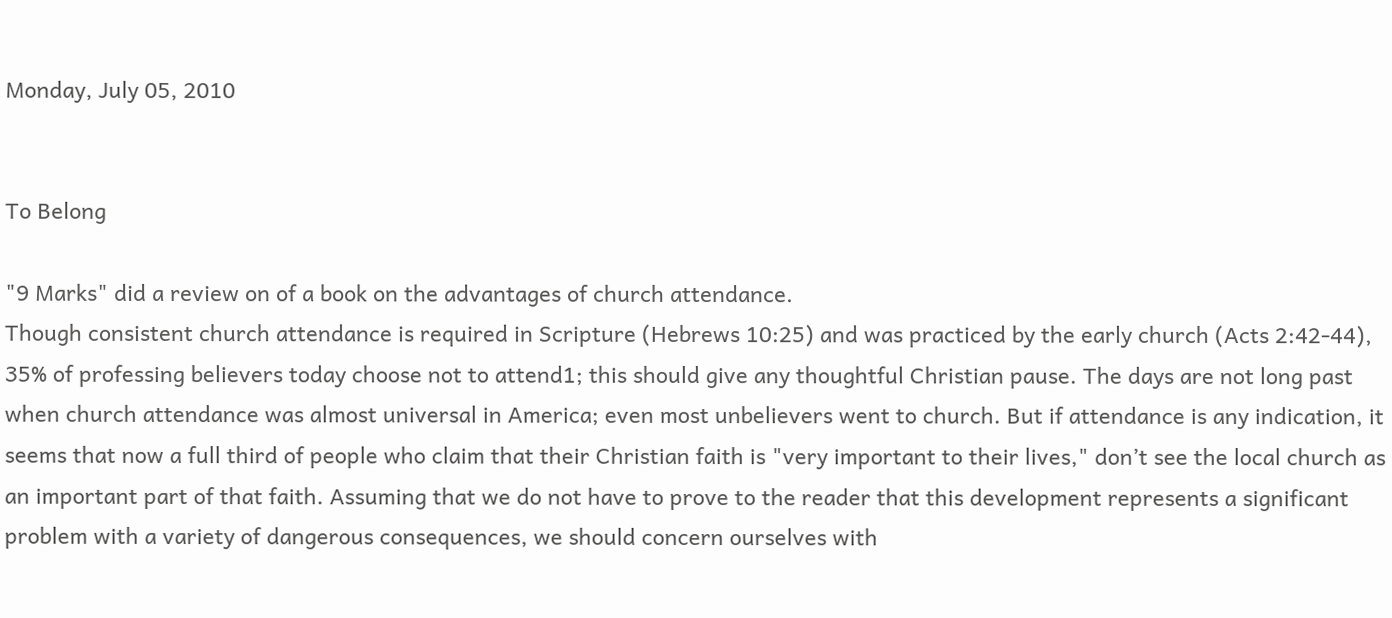Monday, July 05, 2010


To Belong

"9 Marks" did a review on of a book on the advantages of church attendance.
Though consistent church attendance is required in Scripture (Hebrews 10:25) and was practiced by the early church (Acts 2:42-44), 35% of professing believers today choose not to attend1; this should give any thoughtful Christian pause. The days are not long past when church attendance was almost universal in America; even most unbelievers went to church. But if attendance is any indication, it seems that now a full third of people who claim that their Christian faith is "very important to their lives," don’t see the local church as an important part of that faith. Assuming that we do not have to prove to the reader that this development represents a significant problem with a variety of dangerous consequences, we should concern ourselves with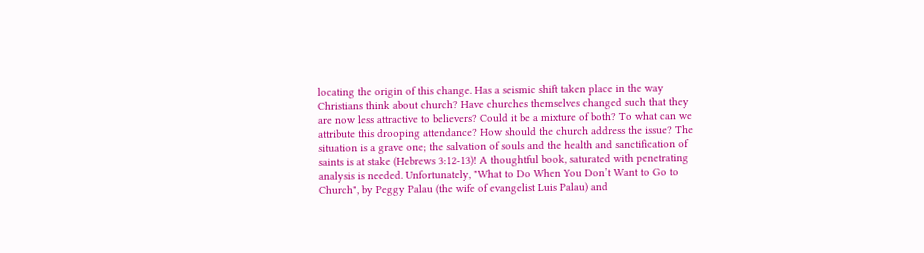locating the origin of this change. Has a seismic shift taken place in the way Christians think about church? Have churches themselves changed such that they are now less attractive to believers? Could it be a mixture of both? To what can we attribute this drooping attendance? How should the church address the issue? The situation is a grave one; the salvation of souls and the health and sanctification of saints is at stake (Hebrews 3:12-13)! A thoughtful book, saturated with penetrating analysis is needed. Unfortunately, "What to Do When You Don’t Want to Go to Church", by Peggy Palau (the wife of evangelist Luis Palau) and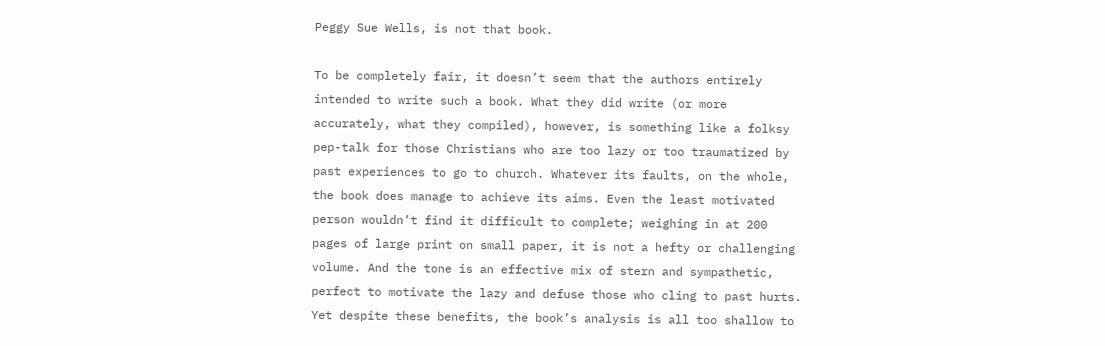Peggy Sue Wells, is not that book.

To be completely fair, it doesn’t seem that the authors entirely intended to write such a book. What they did write (or more accurately, what they compiled), however, is something like a folksy pep-talk for those Christians who are too lazy or too traumatized by past experiences to go to church. Whatever its faults, on the whole, the book does manage to achieve its aims. Even the least motivated person wouldn’t find it difficult to complete; weighing in at 200 pages of large print on small paper, it is not a hefty or challenging volume. And the tone is an effective mix of stern and sympathetic, perfect to motivate the lazy and defuse those who cling to past hurts. Yet despite these benefits, the book’s analysis is all too shallow to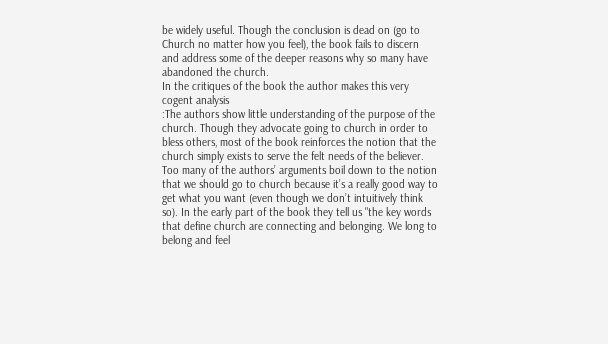be widely useful. Though the conclusion is dead on (go to Church no matter how you feel), the book fails to discern and address some of the deeper reasons why so many have abandoned the church.
In the critiques of the book the author makes this very cogent analysis
:The authors show little understanding of the purpose of the church. Though they advocate going to church in order to bless others, most of the book reinforces the notion that the church simply exists to serve the felt needs of the believer. Too many of the authors’ arguments boil down to the notion that we should go to church because it’s a really good way to get what you want (even though we don’t intuitively think so). In the early part of the book they tell us "the key words that define church are connecting and belonging. We long to belong and feel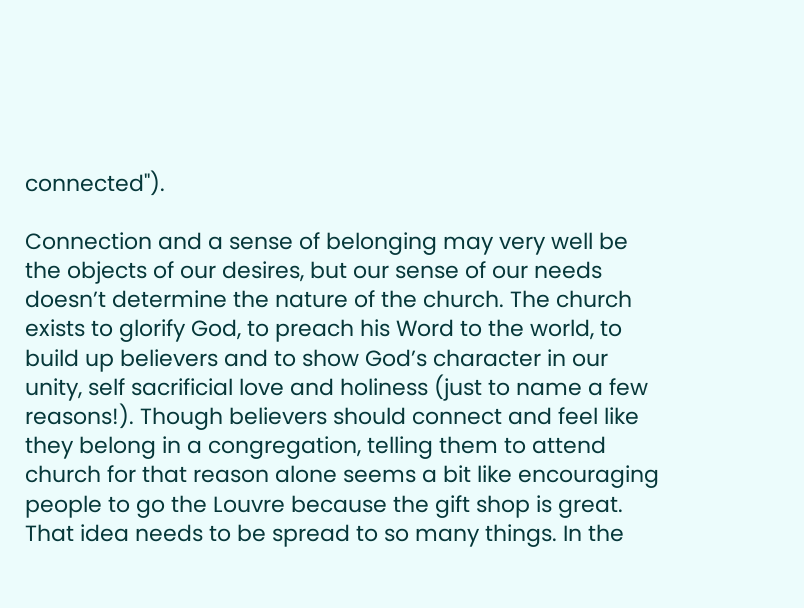connected").

Connection and a sense of belonging may very well be the objects of our desires, but our sense of our needs doesn’t determine the nature of the church. The church exists to glorify God, to preach his Word to the world, to build up believers and to show God’s character in our unity, self sacrificial love and holiness (just to name a few reasons!). Though believers should connect and feel like they belong in a congregation, telling them to attend church for that reason alone seems a bit like encouraging people to go the Louvre because the gift shop is great.
That idea needs to be spread to so many things. In the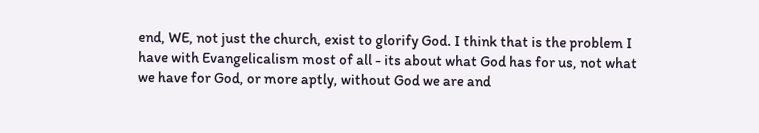end, WE, not just the church, exist to glorify God. I think that is the problem I have with Evangelicalism most of all - its about what God has for us, not what we have for God, or more aptly, without God we are and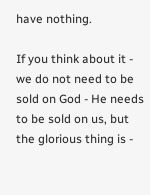have nothing.

If you think about it - we do not need to be sold on God - He needs to be sold on us, but the glorious thing is -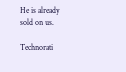He is already sold on us.

Technorati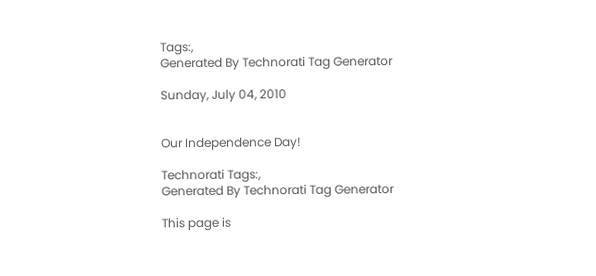Tags:,
Generated By Technorati Tag Generator

Sunday, July 04, 2010


Our Independence Day!

Technorati Tags:,
Generated By Technorati Tag Generator

This page is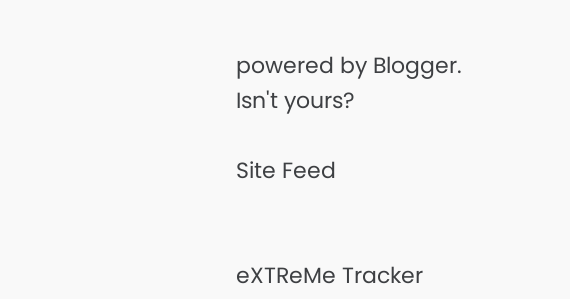powered by Blogger. Isn't yours?

Site Feed


eXTReMe Tracker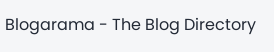Blogarama - The Blog Directory